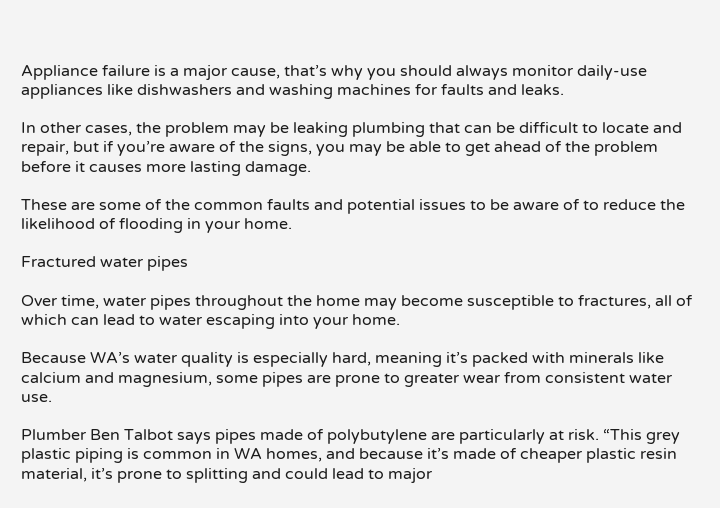Appliance failure is a major cause, that’s why you should always monitor daily-use appliances like dishwashers and washing machines for faults and leaks.

In other cases, the problem may be leaking plumbing that can be difficult to locate and repair, but if you’re aware of the signs, you may be able to get ahead of the problem before it causes more lasting damage.

These are some of the common faults and potential issues to be aware of to reduce the likelihood of flooding in your home.

Fractured water pipes

Over time, water pipes throughout the home may become susceptible to fractures, all of which can lead to water escaping into your home.

Because WA’s water quality is especially hard, meaning it’s packed with minerals like calcium and magnesium, some pipes are prone to greater wear from consistent water use.

Plumber Ben Talbot says pipes made of polybutylene are particularly at risk. “This grey plastic piping is common in WA homes, and because it’s made of cheaper plastic resin material, it’s prone to splitting and could lead to major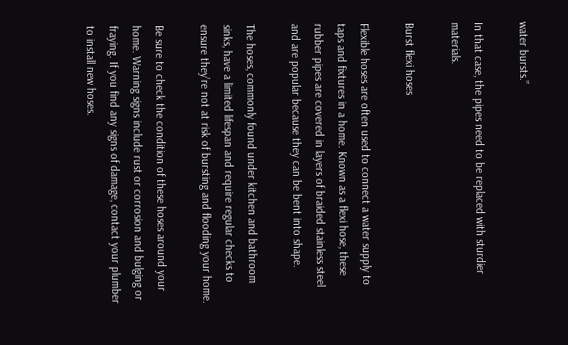water bursts.”

In that case, the pipes need to be replaced with sturdier materials.

Burst flexi hoses

Flexible hoses are often used to connect a water supply to taps and fixtures in a home. Known as a flexi hose, these rubber pipes are covered in layers of braided stainless steel and are popular because they can be bent into shape.

The hoses, commonly found under kitchen and bathroom sinks, have a limited lifespan and require regular checks to ensure they’re not at risk of bursting and flooding your home.

Be sure to check the condition of these hoses around your home. Warning signs include rust or corrosion and bulging or fraying. If you find any signs of damage, contact your plumber to install new hoses.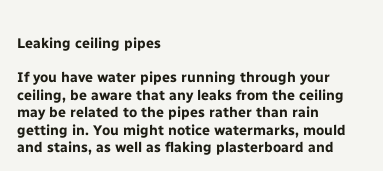Leaking ceiling pipes

If you have water pipes running through your ceiling, be aware that any leaks from the ceiling may be related to the pipes rather than rain getting in. You might notice watermarks, mould and stains, as well as flaking plasterboard and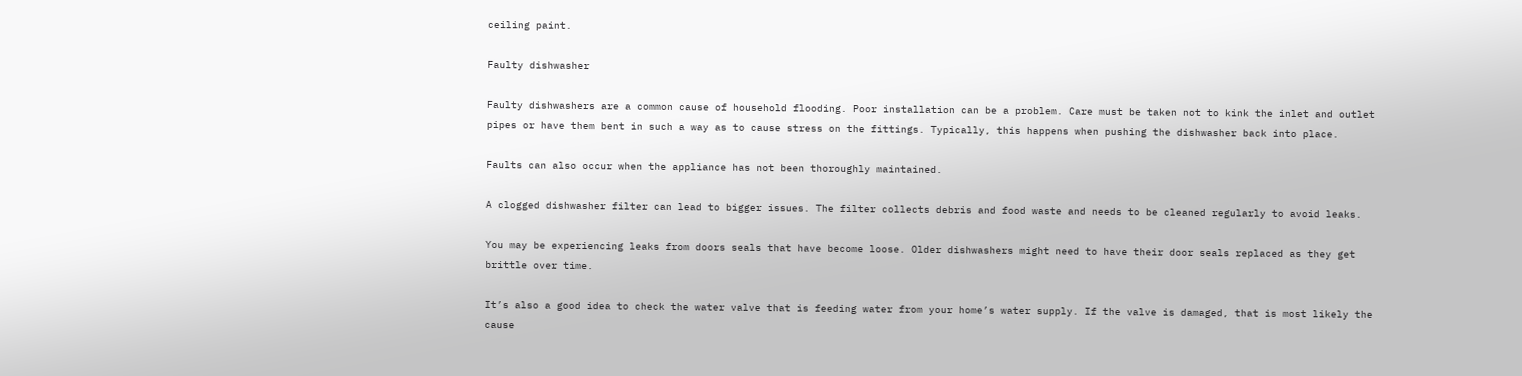ceiling paint.

Faulty dishwasher

Faulty dishwashers are a common cause of household flooding. Poor installation can be a problem. Care must be taken not to kink the inlet and outlet pipes or have them bent in such a way as to cause stress on the fittings. Typically, this happens when pushing the dishwasher back into place.

Faults can also occur when the appliance has not been thoroughly maintained.

A clogged dishwasher filter can lead to bigger issues. The filter collects debris and food waste and needs to be cleaned regularly to avoid leaks.

You may be experiencing leaks from doors seals that have become loose. Older dishwashers might need to have their door seals replaced as they get brittle over time.

It’s also a good idea to check the water valve that is feeding water from your home’s water supply. If the valve is damaged, that is most likely the cause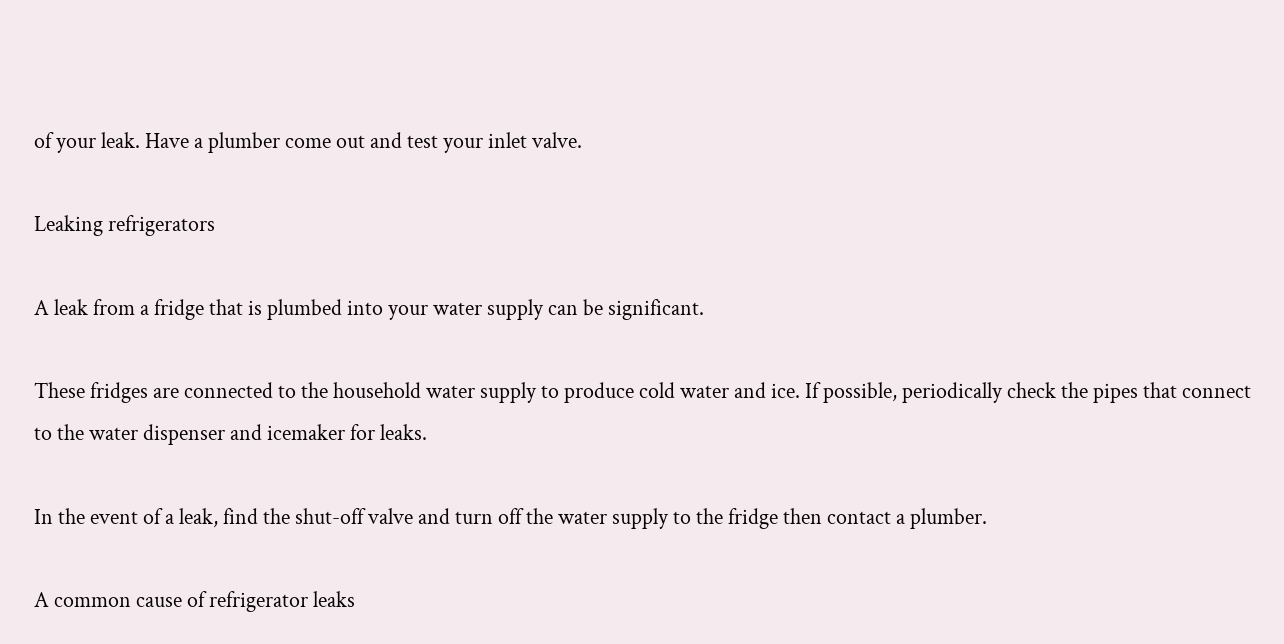of your leak. Have a plumber come out and test your inlet valve.

Leaking refrigerators

A leak from a fridge that is plumbed into your water supply can be significant.

These fridges are connected to the household water supply to produce cold water and ice. If possible, periodically check the pipes that connect to the water dispenser and icemaker for leaks.

In the event of a leak, find the shut-off valve and turn off the water supply to the fridge then contact a plumber.

A common cause of refrigerator leaks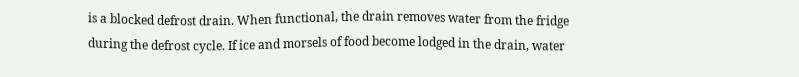is a blocked defrost drain. When functional, the drain removes water from the fridge during the defrost cycle. If ice and morsels of food become lodged in the drain, water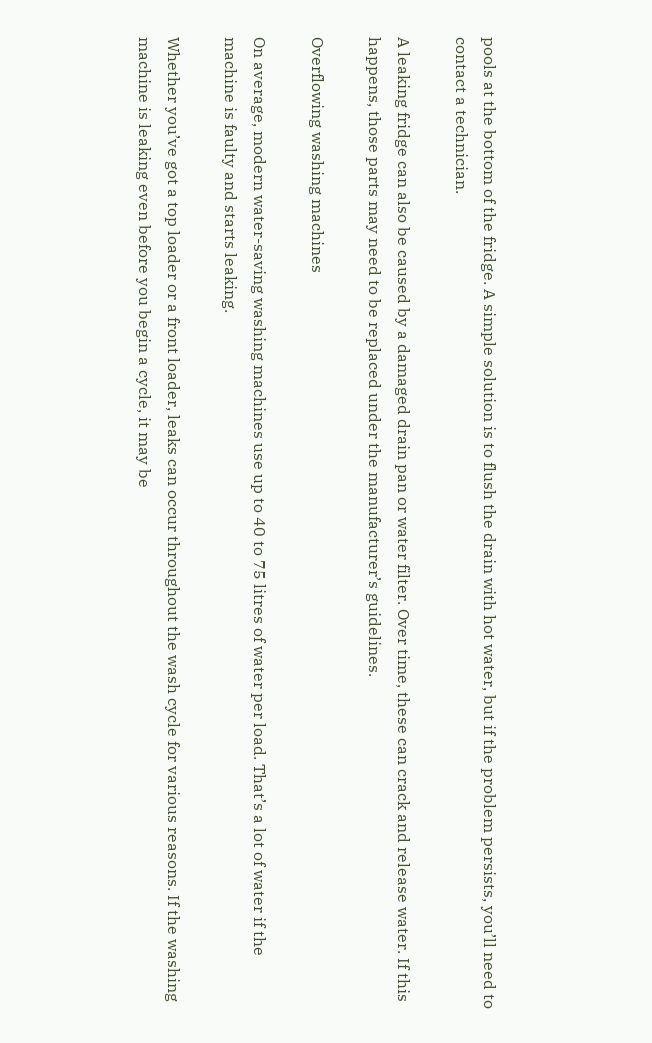pools at the bottom of the fridge. A simple solution is to flush the drain with hot water, but if the problem persists, you’ll need to contact a technician.

A leaking fridge can also be caused by a damaged drain pan or water filter. Over time, these can crack and release water. If this happens, those parts may need to be replaced under the manufacturer’s guidelines.

Overflowing washing machines

On average, modern water-saving washing machines use up to 40 to 75 litres of water per load. That’s a lot of water if the machine is faulty and starts leaking.

Whether you’ve got a top loader or a front loader, leaks can occur throughout the wash cycle for various reasons. If the washing machine is leaking even before you begin a cycle, it may be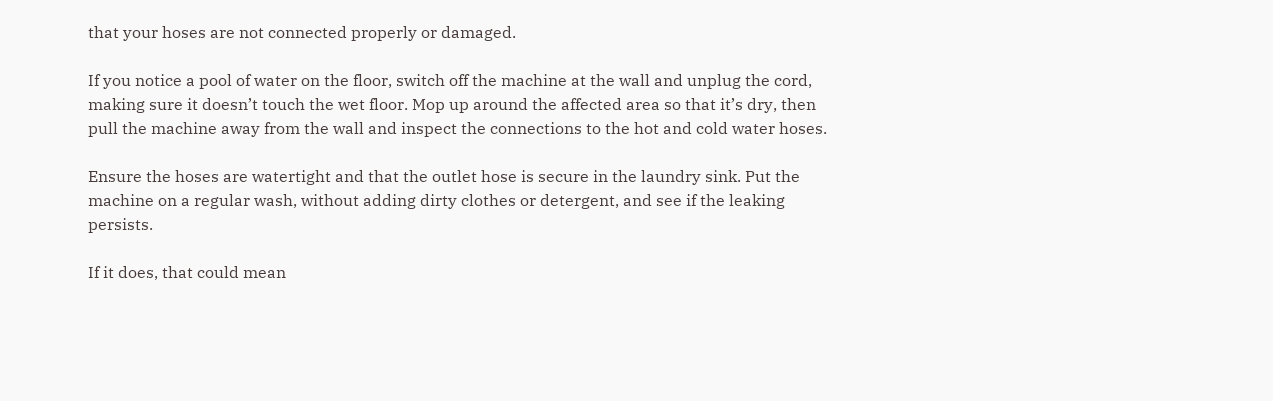that your hoses are not connected properly or damaged.

If you notice a pool of water on the floor, switch off the machine at the wall and unplug the cord, making sure it doesn’t touch the wet floor. Mop up around the affected area so that it’s dry, then pull the machine away from the wall and inspect the connections to the hot and cold water hoses.

Ensure the hoses are watertight and that the outlet hose is secure in the laundry sink. Put the machine on a regular wash, without adding dirty clothes or detergent, and see if the leaking persists.

If it does, that could mean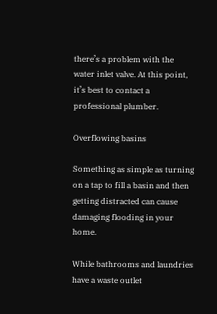there’s a problem with the water inlet valve. At this point, it’s best to contact a professional plumber.

Overflowing basins

Something as simple as turning on a tap to fill a basin and then getting distracted can cause damaging flooding in your home.

While bathrooms and laundries have a waste outlet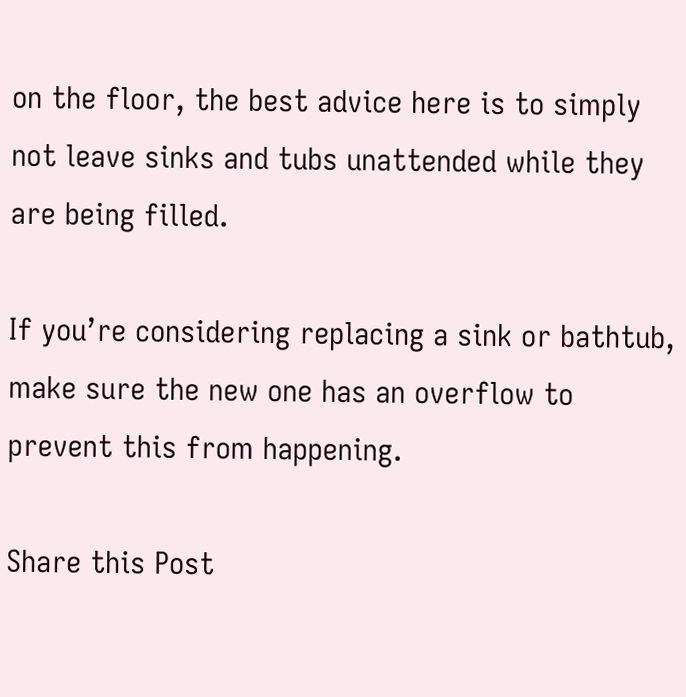on the floor, the best advice here is to simply not leave sinks and tubs unattended while they are being filled.

If you’re considering replacing a sink or bathtub, make sure the new one has an overflow to prevent this from happening.

Share this Post